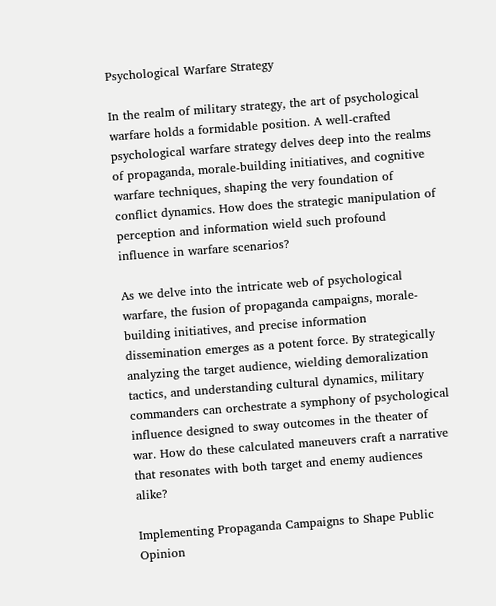Psychological Warfare Strategy

In the realm of military strategy, the art of psychological warfare holds a formidable position. A well-crafted psychological warfare strategy delves deep into the realms of propaganda, morale-building initiatives, and cognitive warfare techniques, shaping the very foundation of conflict dynamics. How does the strategic manipulation of perception and information wield such profound influence in warfare scenarios?

As we delve into the intricate web of psychological warfare, the fusion of propaganda campaigns, morale-building initiatives, and precise information dissemination emerges as a potent force. By strategically analyzing the target audience, wielding demoralization tactics, and understanding cultural dynamics, military commanders can orchestrate a symphony of psychological influence designed to sway outcomes in the theater of war. How do these calculated maneuvers craft a narrative that resonates with both target and enemy audiences alike?

Implementing Propaganda Campaigns to Shape Public Opinion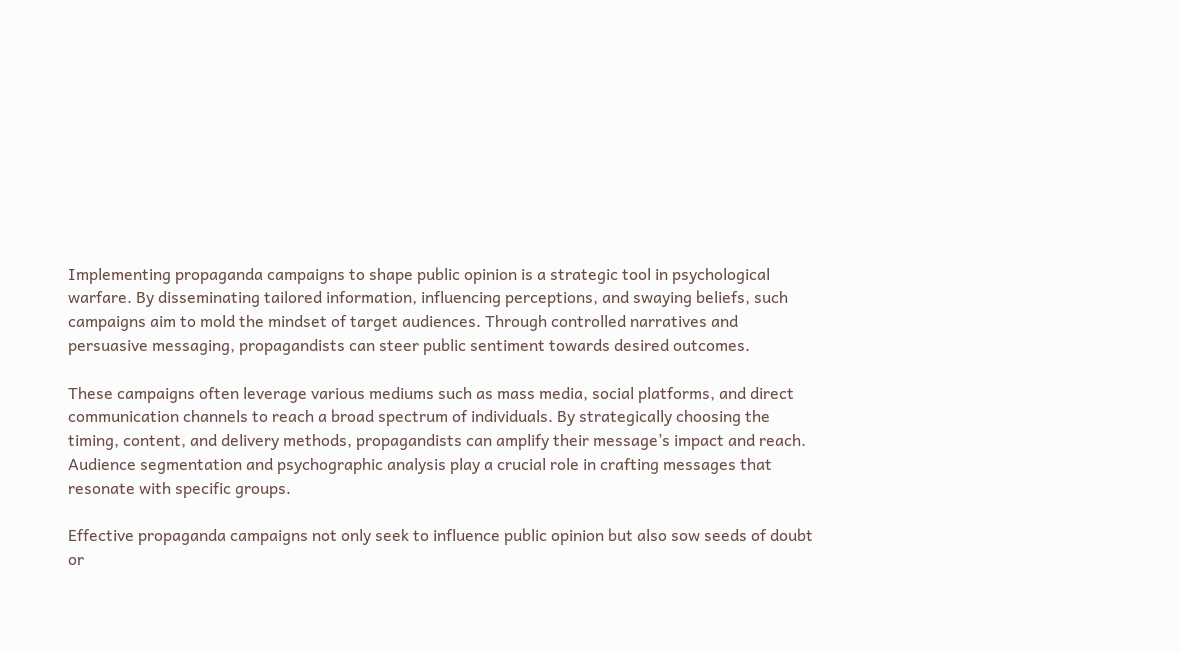Implementing propaganda campaigns to shape public opinion is a strategic tool in psychological warfare. By disseminating tailored information, influencing perceptions, and swaying beliefs, such campaigns aim to mold the mindset of target audiences. Through controlled narratives and persuasive messaging, propagandists can steer public sentiment towards desired outcomes.

These campaigns often leverage various mediums such as mass media, social platforms, and direct communication channels to reach a broad spectrum of individuals. By strategically choosing the timing, content, and delivery methods, propagandists can amplify their message’s impact and reach. Audience segmentation and psychographic analysis play a crucial role in crafting messages that resonate with specific groups.

Effective propaganda campaigns not only seek to influence public opinion but also sow seeds of doubt or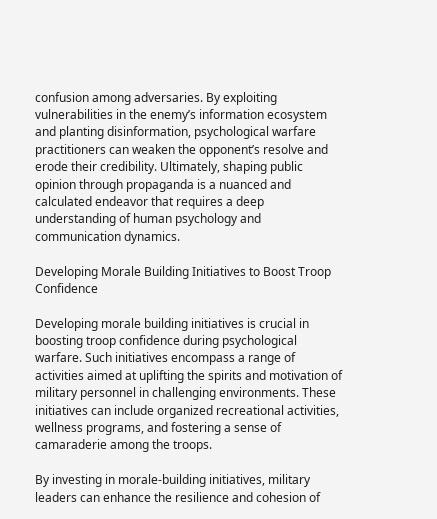confusion among adversaries. By exploiting vulnerabilities in the enemy’s information ecosystem and planting disinformation, psychological warfare practitioners can weaken the opponent’s resolve and erode their credibility. Ultimately, shaping public opinion through propaganda is a nuanced and calculated endeavor that requires a deep understanding of human psychology and communication dynamics.

Developing Morale Building Initiatives to Boost Troop Confidence

Developing morale building initiatives is crucial in boosting troop confidence during psychological warfare. Such initiatives encompass a range of activities aimed at uplifting the spirits and motivation of military personnel in challenging environments. These initiatives can include organized recreational activities, wellness programs, and fostering a sense of camaraderie among the troops.

By investing in morale-building initiatives, military leaders can enhance the resilience and cohesion of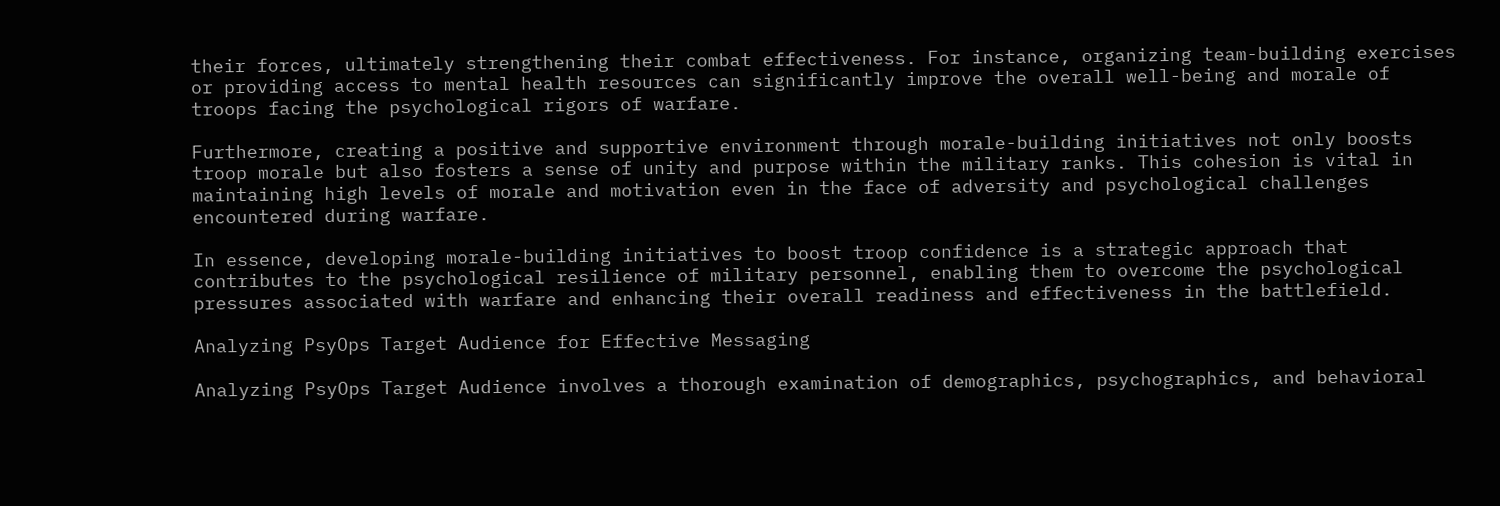their forces, ultimately strengthening their combat effectiveness. For instance, organizing team-building exercises or providing access to mental health resources can significantly improve the overall well-being and morale of troops facing the psychological rigors of warfare.

Furthermore, creating a positive and supportive environment through morale-building initiatives not only boosts troop morale but also fosters a sense of unity and purpose within the military ranks. This cohesion is vital in maintaining high levels of morale and motivation even in the face of adversity and psychological challenges encountered during warfare.

In essence, developing morale-building initiatives to boost troop confidence is a strategic approach that contributes to the psychological resilience of military personnel, enabling them to overcome the psychological pressures associated with warfare and enhancing their overall readiness and effectiveness in the battlefield.

Analyzing PsyOps Target Audience for Effective Messaging

Analyzing PsyOps Target Audience involves a thorough examination of demographics, psychographics, and behavioral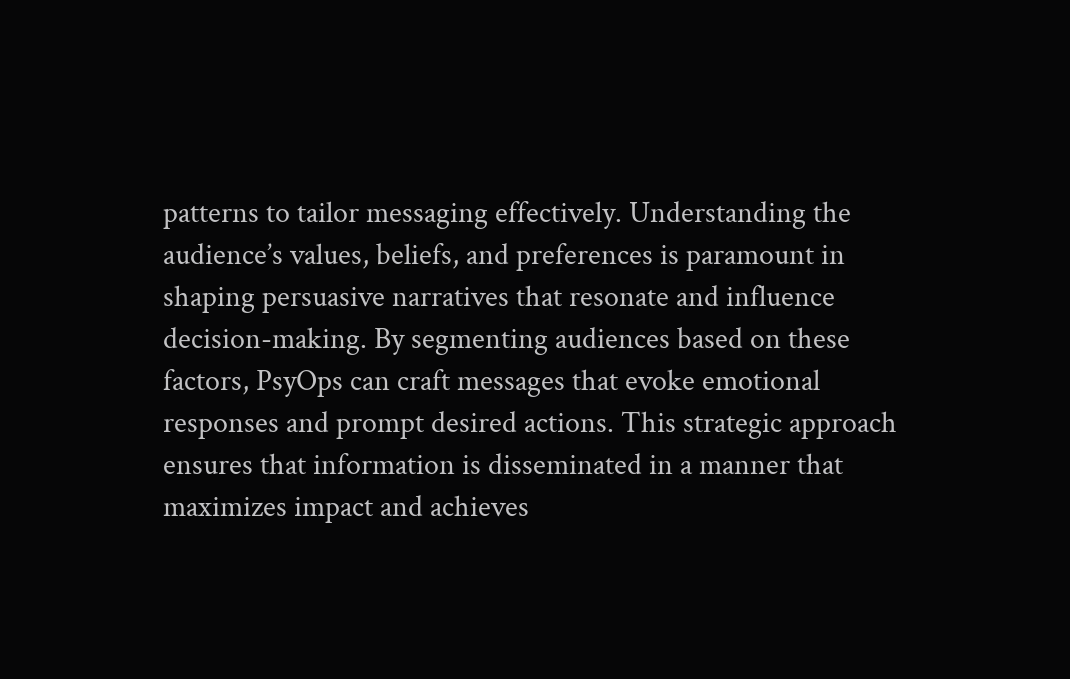patterns to tailor messaging effectively. Understanding the audience’s values, beliefs, and preferences is paramount in shaping persuasive narratives that resonate and influence decision-making. By segmenting audiences based on these factors, PsyOps can craft messages that evoke emotional responses and prompt desired actions. This strategic approach ensures that information is disseminated in a manner that maximizes impact and achieves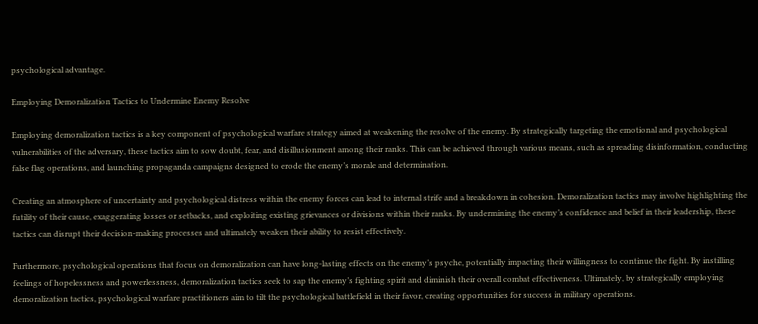psychological advantage.

Employing Demoralization Tactics to Undermine Enemy Resolve

Employing demoralization tactics is a key component of psychological warfare strategy aimed at weakening the resolve of the enemy. By strategically targeting the emotional and psychological vulnerabilities of the adversary, these tactics aim to sow doubt, fear, and disillusionment among their ranks. This can be achieved through various means, such as spreading disinformation, conducting false flag operations, and launching propaganda campaigns designed to erode the enemy’s morale and determination.

Creating an atmosphere of uncertainty and psychological distress within the enemy forces can lead to internal strife and a breakdown in cohesion. Demoralization tactics may involve highlighting the futility of their cause, exaggerating losses or setbacks, and exploiting existing grievances or divisions within their ranks. By undermining the enemy’s confidence and belief in their leadership, these tactics can disrupt their decision-making processes and ultimately weaken their ability to resist effectively.

Furthermore, psychological operations that focus on demoralization can have long-lasting effects on the enemy’s psyche, potentially impacting their willingness to continue the fight. By instilling feelings of hopelessness and powerlessness, demoralization tactics seek to sap the enemy’s fighting spirit and diminish their overall combat effectiveness. Ultimately, by strategically employing demoralization tactics, psychological warfare practitioners aim to tilt the psychological battlefield in their favor, creating opportunities for success in military operations.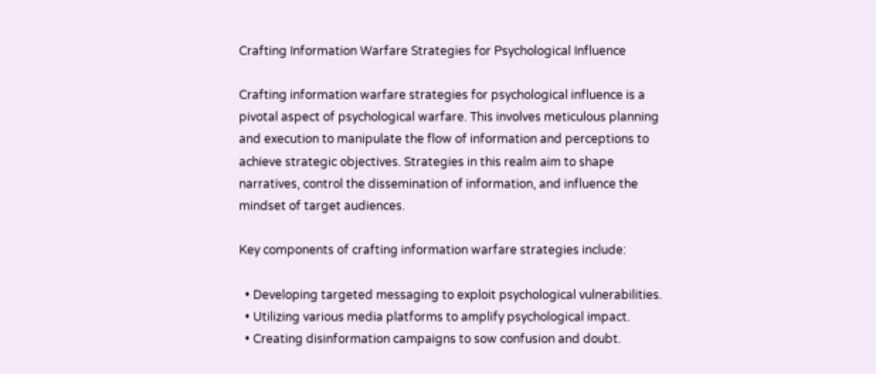Crafting Information Warfare Strategies for Psychological Influence

Crafting information warfare strategies for psychological influence is a pivotal aspect of psychological warfare. This involves meticulous planning and execution to manipulate the flow of information and perceptions to achieve strategic objectives. Strategies in this realm aim to shape narratives, control the dissemination of information, and influence the mindset of target audiences.

Key components of crafting information warfare strategies include:

  • Developing targeted messaging to exploit psychological vulnerabilities.
  • Utilizing various media platforms to amplify psychological impact.
  • Creating disinformation campaigns to sow confusion and doubt.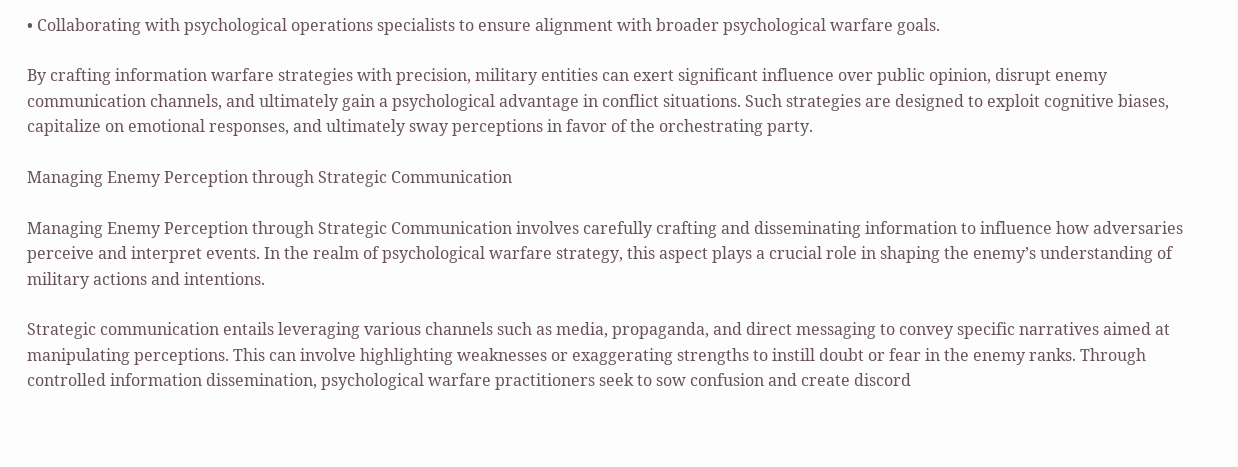• Collaborating with psychological operations specialists to ensure alignment with broader psychological warfare goals.

By crafting information warfare strategies with precision, military entities can exert significant influence over public opinion, disrupt enemy communication channels, and ultimately gain a psychological advantage in conflict situations. Such strategies are designed to exploit cognitive biases, capitalize on emotional responses, and ultimately sway perceptions in favor of the orchestrating party.

Managing Enemy Perception through Strategic Communication

Managing Enemy Perception through Strategic Communication involves carefully crafting and disseminating information to influence how adversaries perceive and interpret events. In the realm of psychological warfare strategy, this aspect plays a crucial role in shaping the enemy’s understanding of military actions and intentions.

Strategic communication entails leveraging various channels such as media, propaganda, and direct messaging to convey specific narratives aimed at manipulating perceptions. This can involve highlighting weaknesses or exaggerating strengths to instill doubt or fear in the enemy ranks. Through controlled information dissemination, psychological warfare practitioners seek to sow confusion and create discord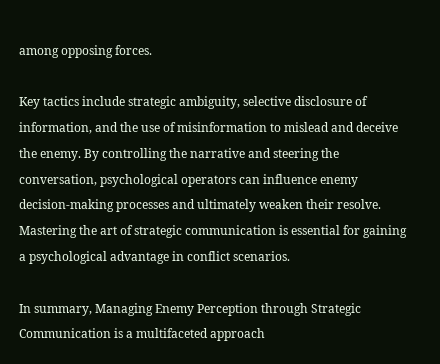among opposing forces.

Key tactics include strategic ambiguity, selective disclosure of information, and the use of misinformation to mislead and deceive the enemy. By controlling the narrative and steering the conversation, psychological operators can influence enemy decision-making processes and ultimately weaken their resolve. Mastering the art of strategic communication is essential for gaining a psychological advantage in conflict scenarios.

In summary, Managing Enemy Perception through Strategic Communication is a multifaceted approach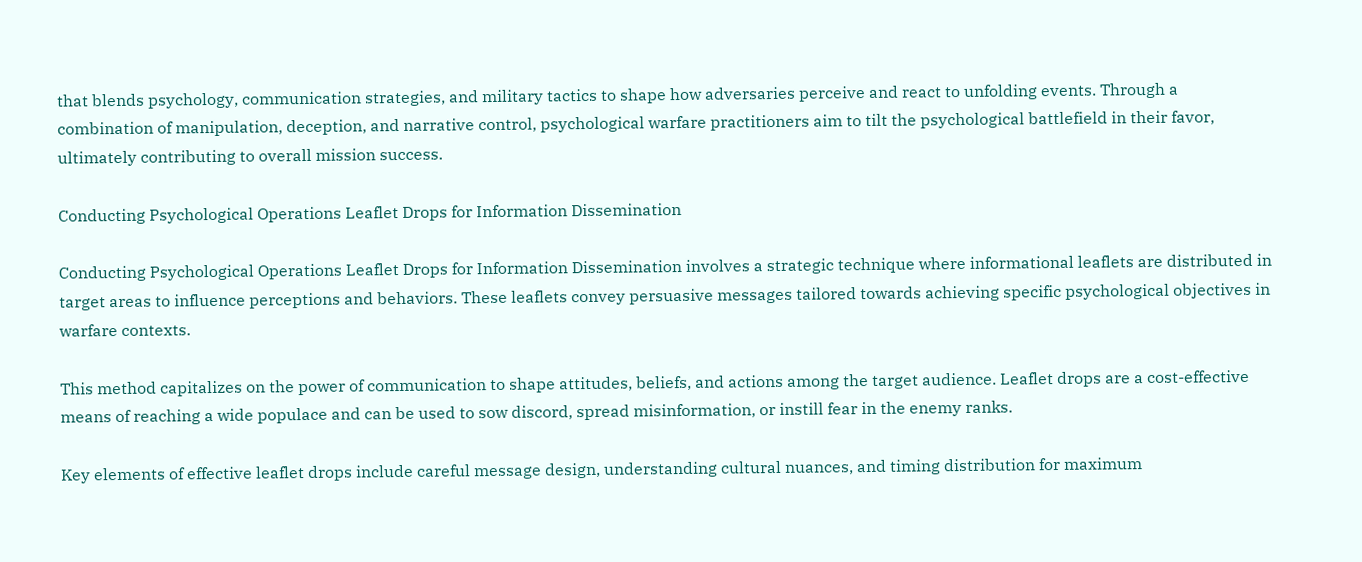that blends psychology, communication strategies, and military tactics to shape how adversaries perceive and react to unfolding events. Through a combination of manipulation, deception, and narrative control, psychological warfare practitioners aim to tilt the psychological battlefield in their favor, ultimately contributing to overall mission success.

Conducting Psychological Operations Leaflet Drops for Information Dissemination

Conducting Psychological Operations Leaflet Drops for Information Dissemination involves a strategic technique where informational leaflets are distributed in target areas to influence perceptions and behaviors. These leaflets convey persuasive messages tailored towards achieving specific psychological objectives in warfare contexts.

This method capitalizes on the power of communication to shape attitudes, beliefs, and actions among the target audience. Leaflet drops are a cost-effective means of reaching a wide populace and can be used to sow discord, spread misinformation, or instill fear in the enemy ranks.

Key elements of effective leaflet drops include careful message design, understanding cultural nuances, and timing distribution for maximum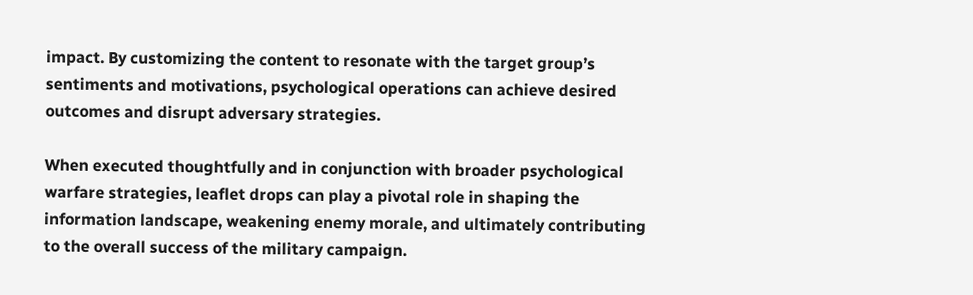impact. By customizing the content to resonate with the target group’s sentiments and motivations, psychological operations can achieve desired outcomes and disrupt adversary strategies.

When executed thoughtfully and in conjunction with broader psychological warfare strategies, leaflet drops can play a pivotal role in shaping the information landscape, weakening enemy morale, and ultimately contributing to the overall success of the military campaign.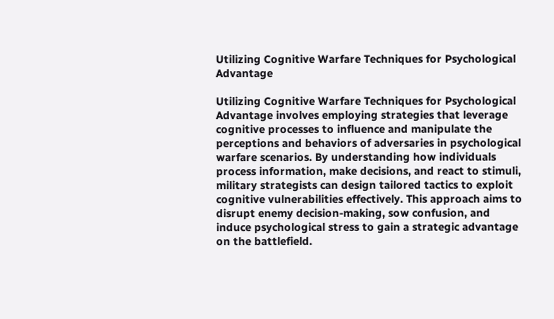Utilizing Cognitive Warfare Techniques for Psychological Advantage

Utilizing Cognitive Warfare Techniques for Psychological Advantage involves employing strategies that leverage cognitive processes to influence and manipulate the perceptions and behaviors of adversaries in psychological warfare scenarios. By understanding how individuals process information, make decisions, and react to stimuli, military strategists can design tailored tactics to exploit cognitive vulnerabilities effectively. This approach aims to disrupt enemy decision-making, sow confusion, and induce psychological stress to gain a strategic advantage on the battlefield.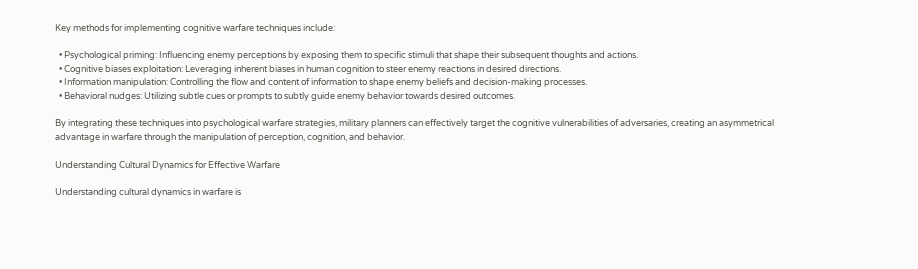Key methods for implementing cognitive warfare techniques include:

  • Psychological priming: Influencing enemy perceptions by exposing them to specific stimuli that shape their subsequent thoughts and actions.
  • Cognitive biases exploitation: Leveraging inherent biases in human cognition to steer enemy reactions in desired directions.
  • Information manipulation: Controlling the flow and content of information to shape enemy beliefs and decision-making processes.
  • Behavioral nudges: Utilizing subtle cues or prompts to subtly guide enemy behavior towards desired outcomes.

By integrating these techniques into psychological warfare strategies, military planners can effectively target the cognitive vulnerabilities of adversaries, creating an asymmetrical advantage in warfare through the manipulation of perception, cognition, and behavior.

Understanding Cultural Dynamics for Effective Warfare

Understanding cultural dynamics in warfare is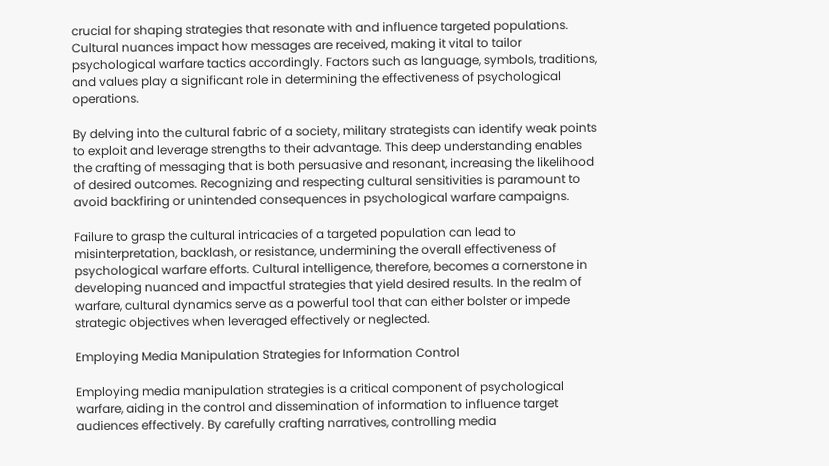crucial for shaping strategies that resonate with and influence targeted populations. Cultural nuances impact how messages are received, making it vital to tailor psychological warfare tactics accordingly. Factors such as language, symbols, traditions, and values play a significant role in determining the effectiveness of psychological operations.

By delving into the cultural fabric of a society, military strategists can identify weak points to exploit and leverage strengths to their advantage. This deep understanding enables the crafting of messaging that is both persuasive and resonant, increasing the likelihood of desired outcomes. Recognizing and respecting cultural sensitivities is paramount to avoid backfiring or unintended consequences in psychological warfare campaigns.

Failure to grasp the cultural intricacies of a targeted population can lead to misinterpretation, backlash, or resistance, undermining the overall effectiveness of psychological warfare efforts. Cultural intelligence, therefore, becomes a cornerstone in developing nuanced and impactful strategies that yield desired results. In the realm of warfare, cultural dynamics serve as a powerful tool that can either bolster or impede strategic objectives when leveraged effectively or neglected.

Employing Media Manipulation Strategies for Information Control

Employing media manipulation strategies is a critical component of psychological warfare, aiding in the control and dissemination of information to influence target audiences effectively. By carefully crafting narratives, controlling media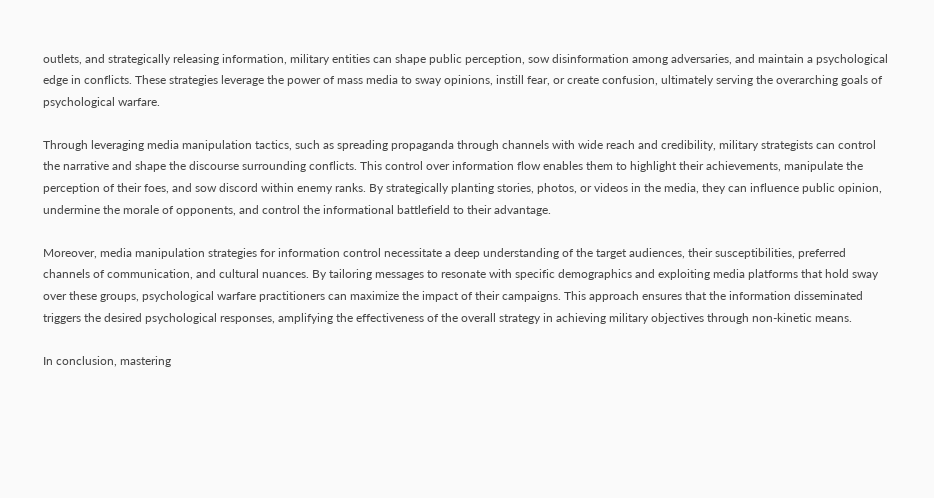outlets, and strategically releasing information, military entities can shape public perception, sow disinformation among adversaries, and maintain a psychological edge in conflicts. These strategies leverage the power of mass media to sway opinions, instill fear, or create confusion, ultimately serving the overarching goals of psychological warfare.

Through leveraging media manipulation tactics, such as spreading propaganda through channels with wide reach and credibility, military strategists can control the narrative and shape the discourse surrounding conflicts. This control over information flow enables them to highlight their achievements, manipulate the perception of their foes, and sow discord within enemy ranks. By strategically planting stories, photos, or videos in the media, they can influence public opinion, undermine the morale of opponents, and control the informational battlefield to their advantage.

Moreover, media manipulation strategies for information control necessitate a deep understanding of the target audiences, their susceptibilities, preferred channels of communication, and cultural nuances. By tailoring messages to resonate with specific demographics and exploiting media platforms that hold sway over these groups, psychological warfare practitioners can maximize the impact of their campaigns. This approach ensures that the information disseminated triggers the desired psychological responses, amplifying the effectiveness of the overall strategy in achieving military objectives through non-kinetic means.

In conclusion, mastering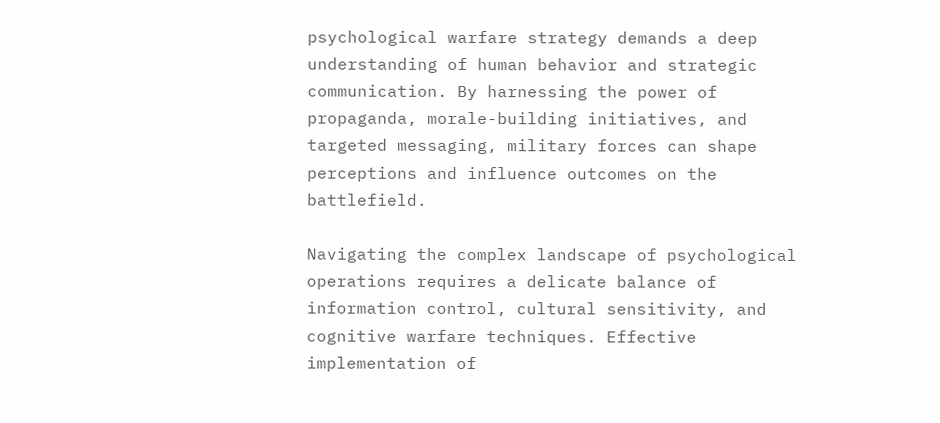psychological warfare strategy demands a deep understanding of human behavior and strategic communication. By harnessing the power of propaganda, morale-building initiatives, and targeted messaging, military forces can shape perceptions and influence outcomes on the battlefield.

Navigating the complex landscape of psychological operations requires a delicate balance of information control, cultural sensitivity, and cognitive warfare techniques. Effective implementation of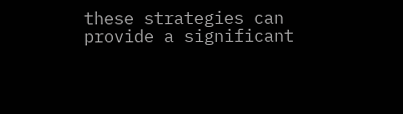these strategies can provide a significant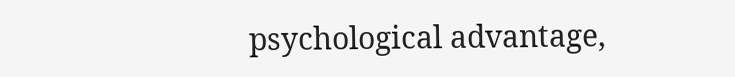psychological advantage,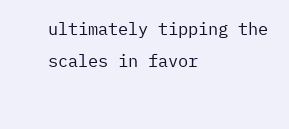ultimately tipping the scales in favor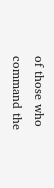of those who command the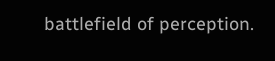battlefield of perception.